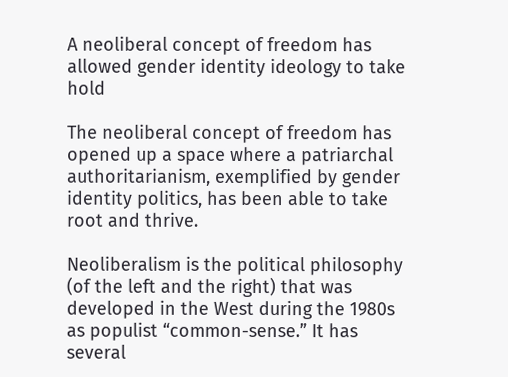A neoliberal concept of freedom has allowed gender identity ideology to take hold

The neoliberal concept of freedom has opened up a space where a patriarchal authoritarianism, exemplified by gender identity politics, has been able to take root and thrive.

Neoliberalism is the political philosophy (of the left and the right) that was developed in the West during the 1980s as populist “common-sense.” It has several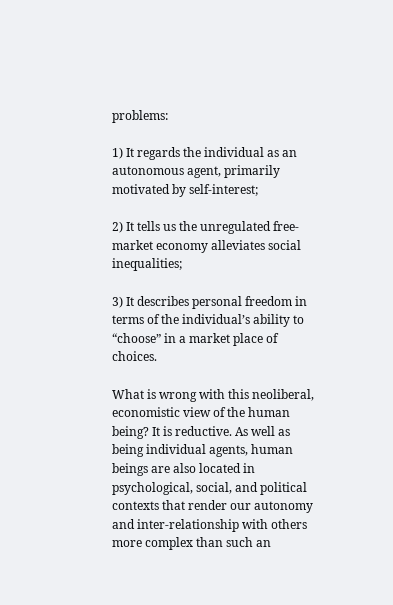problems:

1) It regards the individual as an autonomous agent, primarily motivated by self-interest;

2) It tells us the unregulated free-market economy alleviates social inequalities;

3) It describes personal freedom in terms of the individual’s ability to “choose” in a market place of choices.

What is wrong with this neoliberal, economistic view of the human being? It is reductive. As well as being individual agents, human beings are also located in psychological, social, and political contexts that render our autonomy and inter-relationship with others more complex than such an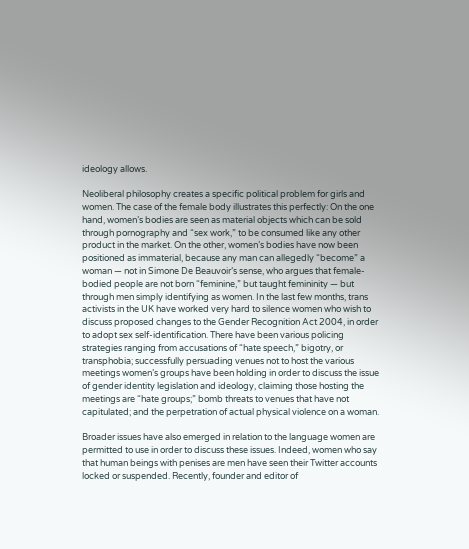ideology allows.

Neoliberal philosophy creates a specific political problem for girls and women. The case of the female body illustrates this perfectly: On the one hand, women’s bodies are seen as material objects which can be sold through pornography and “sex work,” to be consumed like any other product in the market. On the other, women’s bodies have now been positioned as immaterial, because any man can allegedly “become” a woman — not in Simone De Beauvoir’s sense, who argues that female-bodied people are not born “feminine,” but taught femininity — but through men simply identifying as women. In the last few months, trans activists in the UK have worked very hard to silence women who wish to discuss proposed changes to the Gender Recognition Act 2004, in order to adopt sex self-identification. There have been various policing strategies ranging from accusations of “hate speech,” bigotry, or transphobia; successfully persuading venues not to host the various meetings women’s groups have been holding in order to discuss the issue of gender identity legislation and ideology, claiming those hosting the meetings are “hate groups;” bomb threats to venues that have not capitulated; and the perpetration of actual physical violence on a woman.

Broader issues have also emerged in relation to the language women are permitted to use in order to discuss these issues. Indeed, women who say that human beings with penises are men have seen their Twitter accounts locked or suspended. Recently, founder and editor of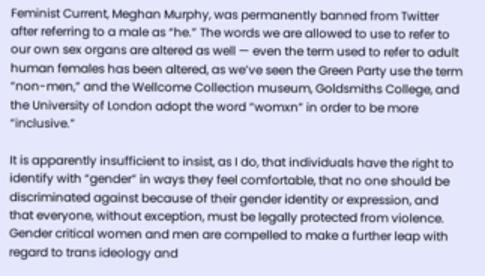Feminist Current, Meghan Murphy, was permanently banned from Twitter after referring to a male as “he.” The words we are allowed to use to refer to our own sex organs are altered as well — even the term used to refer to adult human females has been altered, as we’ve seen the Green Party use the term “non-men,” and the Wellcome Collection museum, Goldsmiths College, and the University of London adopt the word “womxn” in order to be more “inclusive.”

It is apparently insufficient to insist, as I do, that individuals have the right to identify with “gender” in ways they feel comfortable, that no one should be discriminated against because of their gender identity or expression, and that everyone, without exception, must be legally protected from violence. Gender critical women and men are compelled to make a further leap with regard to trans ideology and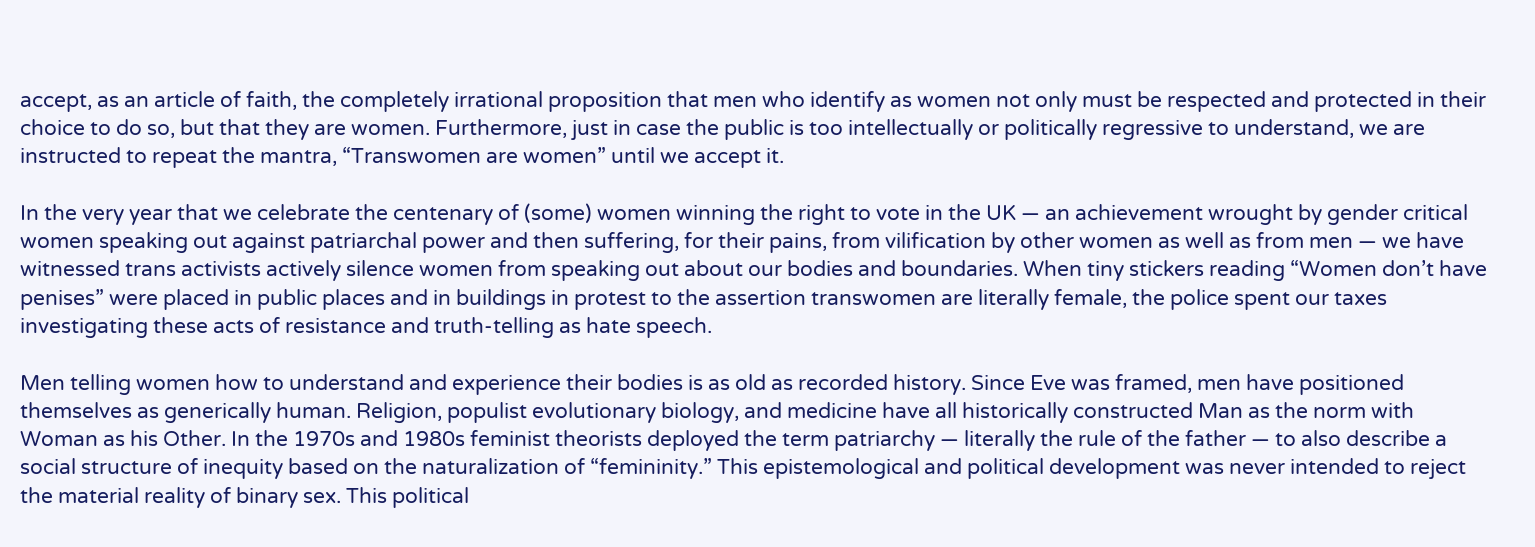accept, as an article of faith, the completely irrational proposition that men who identify as women not only must be respected and protected in their choice to do so, but that they are women. Furthermore, just in case the public is too intellectually or politically regressive to understand, we are instructed to repeat the mantra, “Transwomen are women” until we accept it.

In the very year that we celebrate the centenary of (some) women winning the right to vote in the UK — an achievement wrought by gender critical women speaking out against patriarchal power and then suffering, for their pains, from vilification by other women as well as from men — we have witnessed trans activists actively silence women from speaking out about our bodies and boundaries. When tiny stickers reading “Women don’t have penises” were placed in public places and in buildings in protest to the assertion transwomen are literally female, the police spent our taxes investigating these acts of resistance and truth-telling as hate speech.

Men telling women how to understand and experience their bodies is as old as recorded history. Since Eve was framed, men have positioned themselves as generically human. Religion, populist evolutionary biology, and medicine have all historically constructed Man as the norm with Woman as his Other. In the 1970s and 1980s feminist theorists deployed the term patriarchy — literally the rule of the father — to also describe a social structure of inequity based on the naturalization of “femininity.” This epistemological and political development was never intended to reject the material reality of binary sex. This political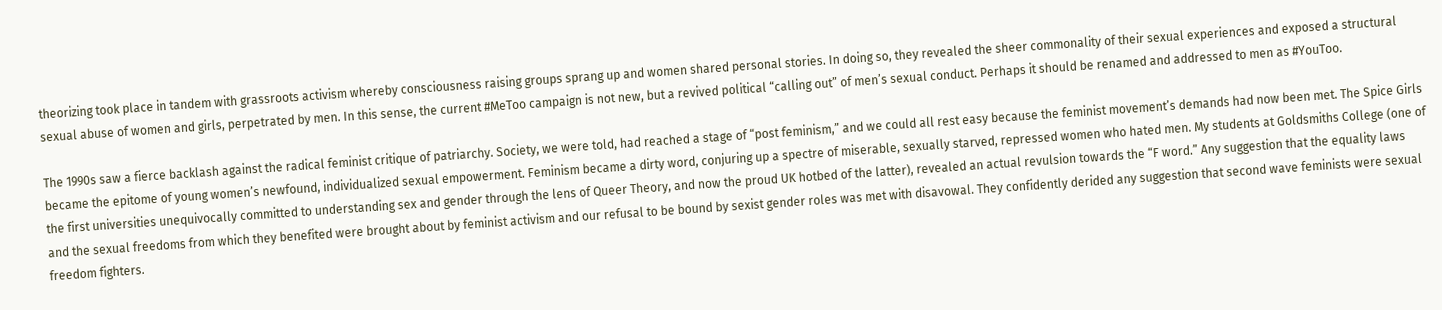theorizing took place in tandem with grassroots activism whereby consciousness raising groups sprang up and women shared personal stories. In doing so, they revealed the sheer commonality of their sexual experiences and exposed a structural sexual abuse of women and girls, perpetrated by men. In this sense, the current #MeToo campaign is not new, but a revived political “calling out” of men’s sexual conduct. Perhaps it should be renamed and addressed to men as #YouToo.

The 1990s saw a fierce backlash against the radical feminist critique of patriarchy. Society, we were told, had reached a stage of “post feminism,” and we could all rest easy because the feminist movement’s demands had now been met. The Spice Girls became the epitome of young women’s newfound, individualized sexual empowerment. Feminism became a dirty word, conjuring up a spectre of miserable, sexually starved, repressed women who hated men. My students at Goldsmiths College (one of the first universities unequivocally committed to understanding sex and gender through the lens of Queer Theory, and now the proud UK hotbed of the latter), revealed an actual revulsion towards the “F word.” Any suggestion that the equality laws and the sexual freedoms from which they benefited were brought about by feminist activism and our refusal to be bound by sexist gender roles was met with disavowal. They confidently derided any suggestion that second wave feminists were sexual freedom fighters.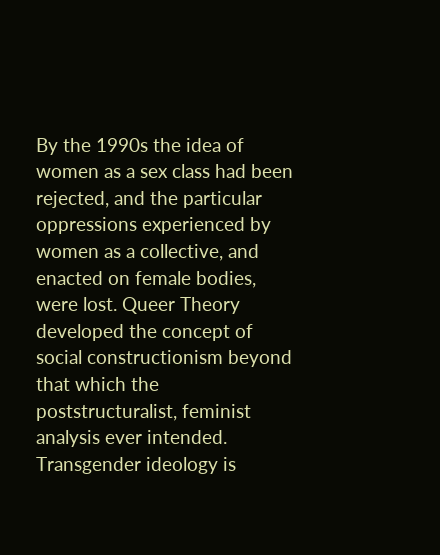By the 1990s the idea of women as a sex class had been rejected, and the particular oppressions experienced by women as a collective, and enacted on female bodies, were lost. Queer Theory developed the concept of social constructionism beyond that which the poststructuralist, feminist analysis ever intended. Transgender ideology is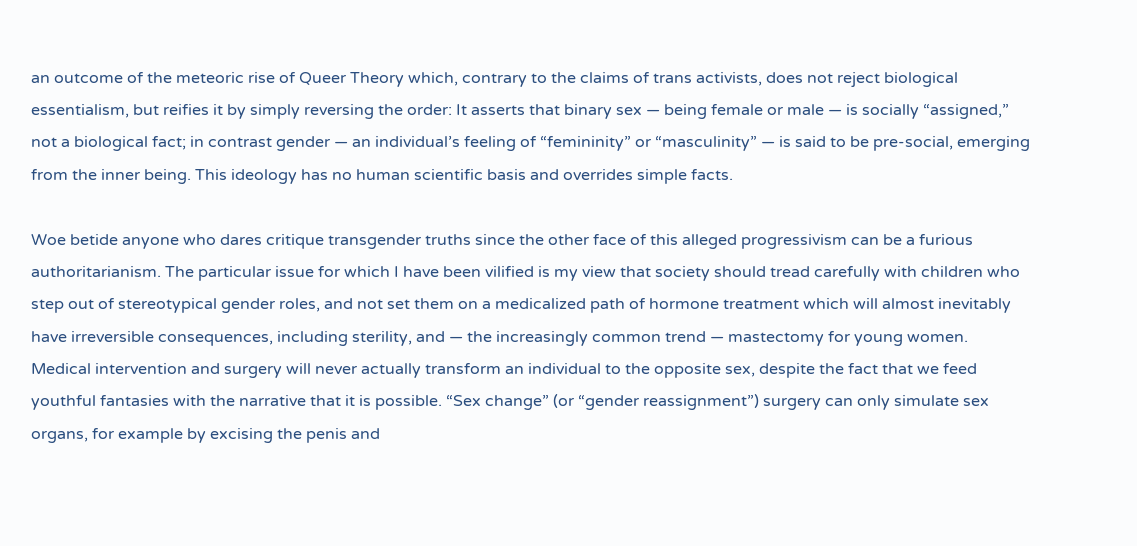an outcome of the meteoric rise of Queer Theory which, contrary to the claims of trans activists, does not reject biological essentialism, but reifies it by simply reversing the order: It asserts that binary sex — being female or male — is socially “assigned,” not a biological fact; in contrast gender — an individual’s feeling of “femininity” or “masculinity” — is said to be pre-social, emerging from the inner being. This ideology has no human scientific basis and overrides simple facts.

Woe betide anyone who dares critique transgender truths since the other face of this alleged progressivism can be a furious authoritarianism. The particular issue for which I have been vilified is my view that society should tread carefully with children who step out of stereotypical gender roles, and not set them on a medicalized path of hormone treatment which will almost inevitably have irreversible consequences, including sterility, and — the increasingly common trend — mastectomy for young women. Medical intervention and surgery will never actually transform an individual to the opposite sex, despite the fact that we feed youthful fantasies with the narrative that it is possible. “Sex change” (or “gender reassignment”) surgery can only simulate sex organs, for example by excising the penis and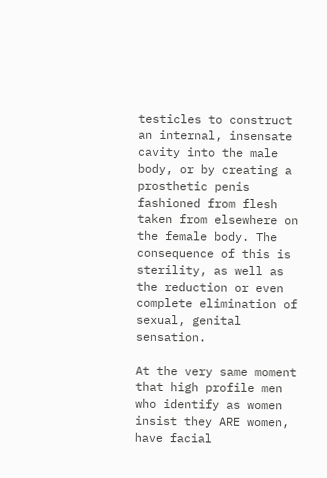testicles to construct an internal, insensate cavity into the male body, or by creating a prosthetic penis fashioned from flesh taken from elsewhere on the female body. The consequence of this is sterility, as well as the reduction or even complete elimination of sexual, genital sensation.

At the very same moment that high profile men who identify as women insist they ARE women, have facial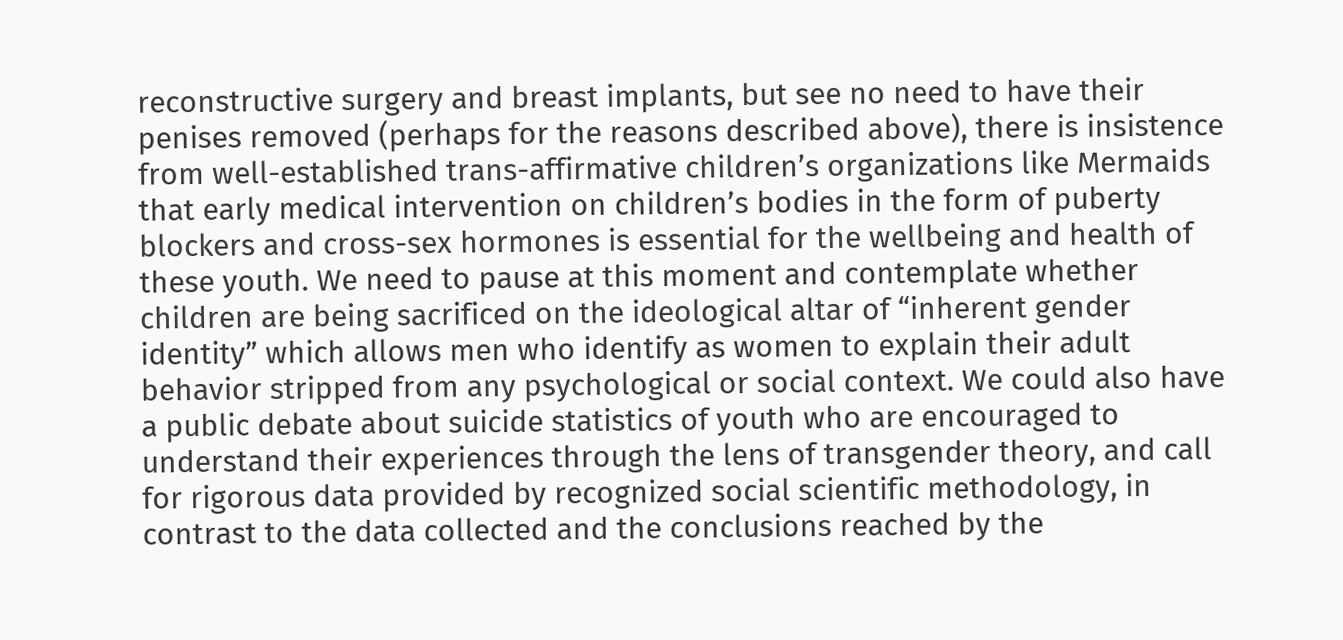reconstructive surgery and breast implants, but see no need to have their penises removed (perhaps for the reasons described above), there is insistence from well-established trans-affirmative children’s organizations like Mermaids that early medical intervention on children’s bodies in the form of puberty blockers and cross-sex hormones is essential for the wellbeing and health of these youth. We need to pause at this moment and contemplate whether children are being sacrificed on the ideological altar of “inherent gender identity” which allows men who identify as women to explain their adult behavior stripped from any psychological or social context. We could also have a public debate about suicide statistics of youth who are encouraged to understand their experiences through the lens of transgender theory, and call for rigorous data provided by recognized social scientific methodology, in contrast to the data collected and the conclusions reached by the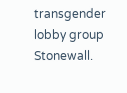transgender lobby group Stonewall.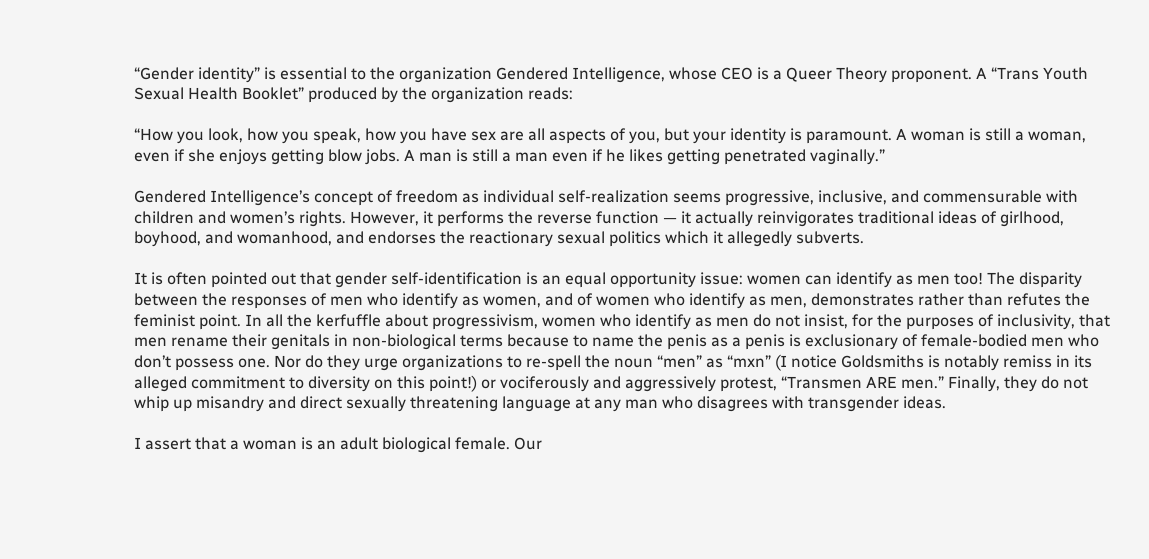“Gender identity” is essential to the organization Gendered Intelligence, whose CEO is a Queer Theory proponent. A “Trans Youth Sexual Health Booklet” produced by the organization reads:

“How you look, how you speak, how you have sex are all aspects of you, but your identity is paramount. A woman is still a woman, even if she enjoys getting blow jobs. A man is still a man even if he likes getting penetrated vaginally.”

Gendered Intelligence’s concept of freedom as individual self-realization seems progressive, inclusive, and commensurable with children and women’s rights. However, it performs the reverse function — it actually reinvigorates traditional ideas of girlhood, boyhood, and womanhood, and endorses the reactionary sexual politics which it allegedly subverts.

It is often pointed out that gender self-identification is an equal opportunity issue: women can identify as men too! The disparity between the responses of men who identify as women, and of women who identify as men, demonstrates rather than refutes the feminist point. In all the kerfuffle about progressivism, women who identify as men do not insist, for the purposes of inclusivity, that men rename their genitals in non-biological terms because to name the penis as a penis is exclusionary of female-bodied men who don’t possess one. Nor do they urge organizations to re-spell the noun “men” as “mxn” (I notice Goldsmiths is notably remiss in its alleged commitment to diversity on this point!) or vociferously and aggressively protest, “Transmen ARE men.” Finally, they do not whip up misandry and direct sexually threatening language at any man who disagrees with transgender ideas.

I assert that a woman is an adult biological female. Our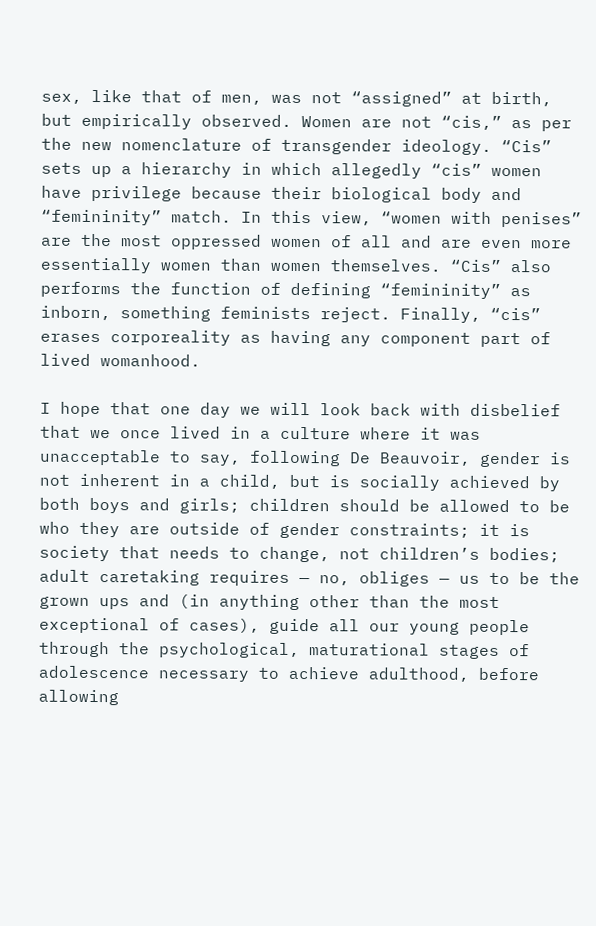sex, like that of men, was not “assigned” at birth, but empirically observed. Women are not “cis,” as per the new nomenclature of transgender ideology. “Cis” sets up a hierarchy in which allegedly “cis” women have privilege because their biological body and “femininity” match. In this view, “women with penises” are the most oppressed women of all and are even more essentially women than women themselves. “Cis” also performs the function of defining “femininity” as inborn, something feminists reject. Finally, “cis” erases corporeality as having any component part of lived womanhood.

I hope that one day we will look back with disbelief that we once lived in a culture where it was unacceptable to say, following De Beauvoir, gender is not inherent in a child, but is socially achieved by both boys and girls; children should be allowed to be who they are outside of gender constraints; it is society that needs to change, not children’s bodies; adult caretaking requires — no, obliges — us to be the grown ups and (in anything other than the most exceptional of cases), guide all our young people through the psychological, maturational stages of adolescence necessary to achieve adulthood, before allowing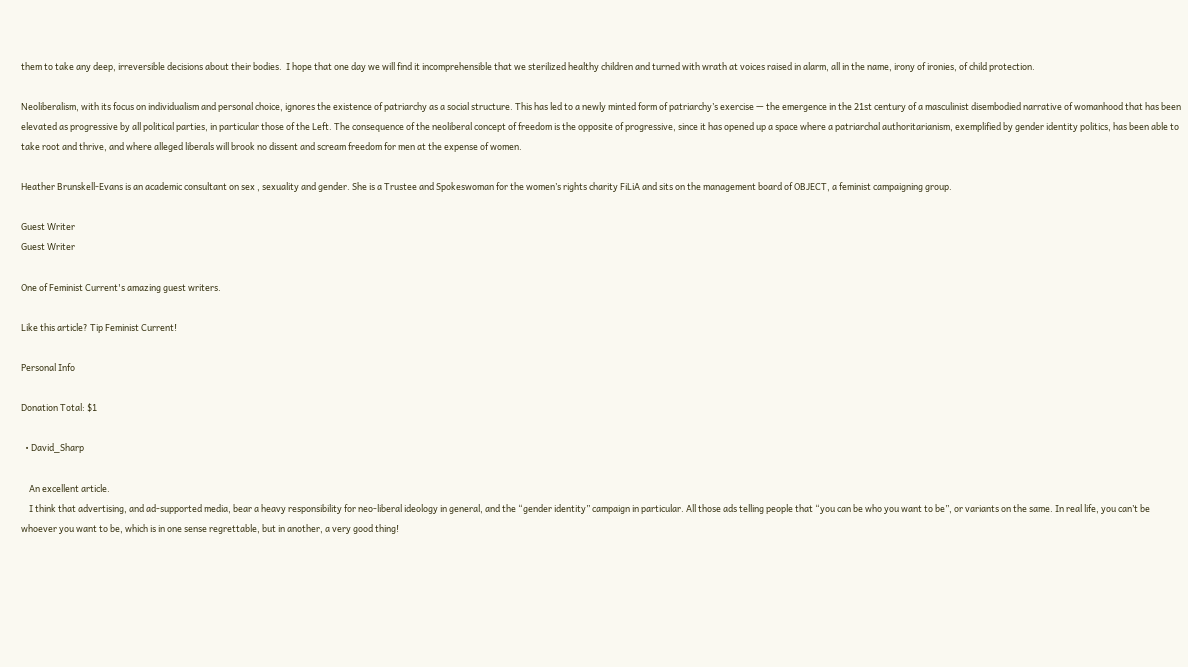them to take any deep, irreversible decisions about their bodies.  I hope that one day we will find it incomprehensible that we sterilized healthy children and turned with wrath at voices raised in alarm, all in the name, irony of ironies, of child protection.

Neoliberalism, with its focus on individualism and personal choice, ignores the existence of patriarchy as a social structure. This has led to a newly minted form of patriarchy’s exercise — the emergence in the 21st century of a masculinist disembodied narrative of womanhood that has been elevated as progressive by all political parties, in particular those of the Left. The consequence of the neoliberal concept of freedom is the opposite of progressive, since it has opened up a space where a patriarchal authoritarianism, exemplified by gender identity politics, has been able to take root and thrive, and where alleged liberals will brook no dissent and scream freedom for men at the expense of women.

Heather Brunskell-Evans is an academic consultant on sex , sexuality and gender. She is a Trustee and Spokeswoman for the women’s rights charity FiLiA and sits on the management board of OBJECT, a feminist campaigning group.

Guest Writer
Guest Writer

One of Feminist Current's amazing guest writers.

Like this article? Tip Feminist Current!

Personal Info

Donation Total: $1

  • David_Sharp

    An excellent article.
    I think that advertising, and ad-supported media, bear a heavy responsibility for neo-liberal ideology in general, and the “gender identity” campaign in particular. All those ads telling people that “you can be who you want to be”, or variants on the same. In real life, you can’t be whoever you want to be, which is in one sense regrettable, but in another, a very good thing!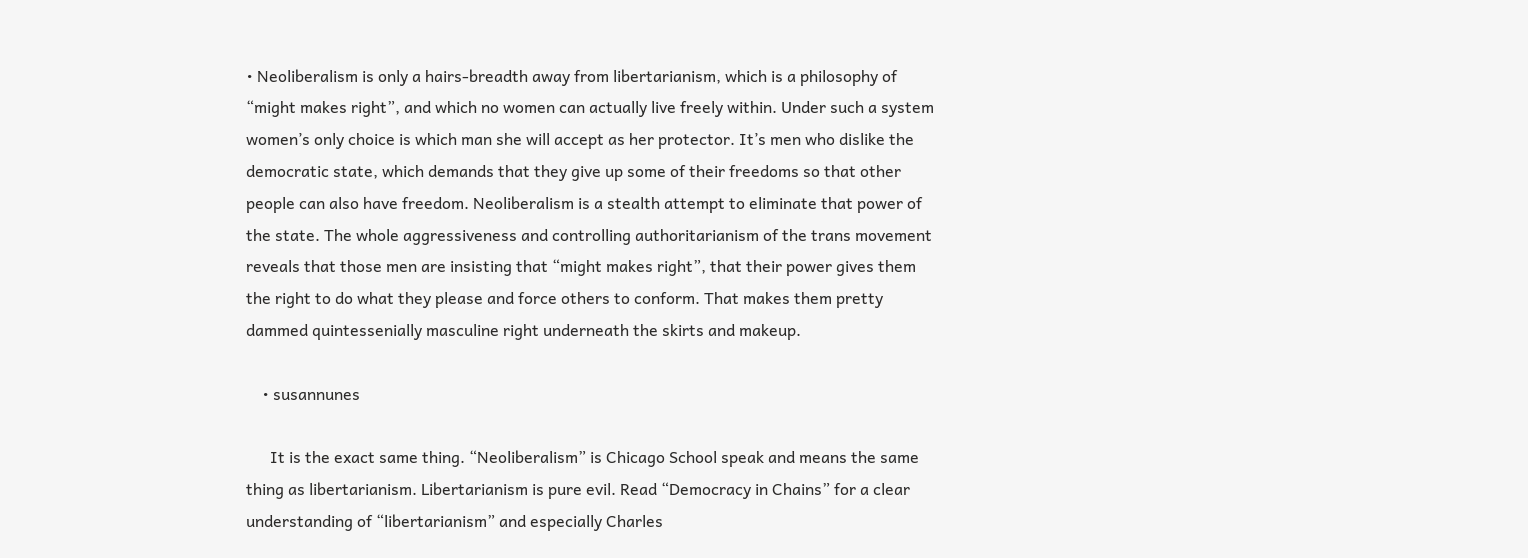• Neoliberalism is only a hairs-breadth away from libertarianism, which is a philosophy of “might makes right”, and which no women can actually live freely within. Under such a system women’s only choice is which man she will accept as her protector. It’s men who dislike the democratic state, which demands that they give up some of their freedoms so that other people can also have freedom. Neoliberalism is a stealth attempt to eliminate that power of the state. The whole aggressiveness and controlling authoritarianism of the trans movement reveals that those men are insisting that “might makes right”, that their power gives them the right to do what they please and force others to conform. That makes them pretty dammed quintessenially masculine right underneath the skirts and makeup.

    • susannunes

      It is the exact same thing. “Neoliberalism” is Chicago School speak and means the same thing as libertarianism. Libertarianism is pure evil. Read “Democracy in Chains” for a clear understanding of “libertarianism” and especially Charles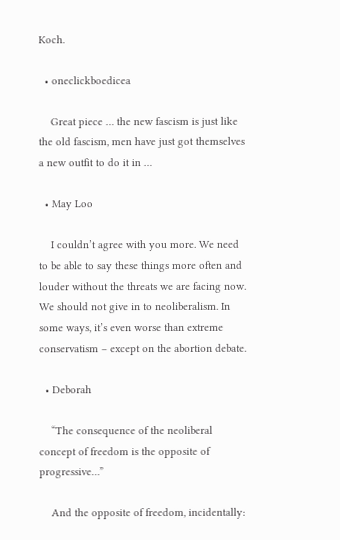Koch.

  • oneclickboedicea

    Great piece … the new fascism is just like the old fascism, men have just got themselves a new outfit to do it in …

  • May Loo

    I couldn’t agree with you more. We need to be able to say these things more often and louder without the threats we are facing now. We should not give in to neoliberalism. In some ways, it’s even worse than extreme conservatism – except on the abortion debate.

  • Deborah

    “The consequence of the neoliberal concept of freedom is the opposite of progressive…”

    And the opposite of freedom, incidentally: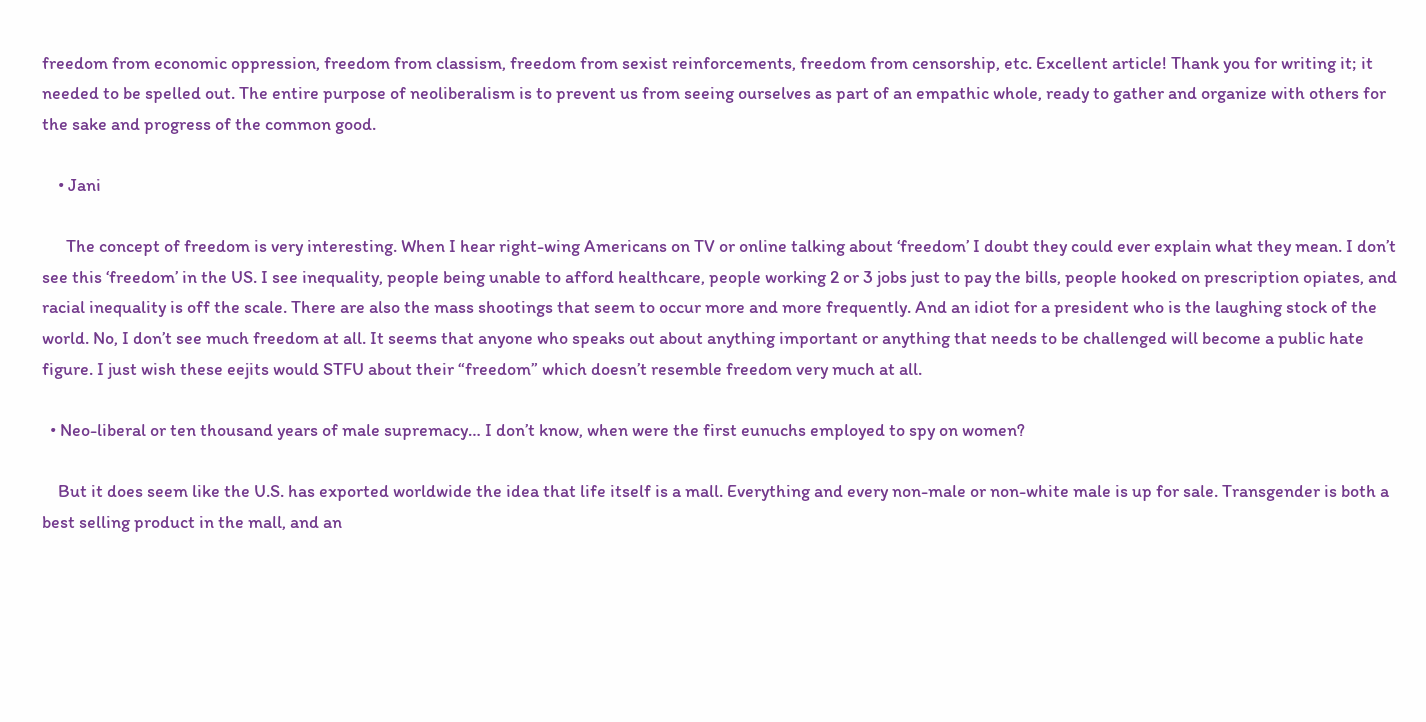freedom from economic oppression, freedom from classism, freedom from sexist reinforcements, freedom from censorship, etc. Excellent article! Thank you for writing it; it needed to be spelled out. The entire purpose of neoliberalism is to prevent us from seeing ourselves as part of an empathic whole, ready to gather and organize with others for the sake and progress of the common good.

    • Jani

      The concept of freedom is very interesting. When I hear right-wing Americans on TV or online talking about ‘freedom’ I doubt they could ever explain what they mean. I don’t see this ‘freedom’ in the US. I see inequality, people being unable to afford healthcare, people working 2 or 3 jobs just to pay the bills, people hooked on prescription opiates, and racial inequality is off the scale. There are also the mass shootings that seem to occur more and more frequently. And an idiot for a president who is the laughing stock of the world. No, I don’t see much freedom at all. It seems that anyone who speaks out about anything important or anything that needs to be challenged will become a public hate figure. I just wish these eejits would STFU about their “freedom” which doesn’t resemble freedom very much at all.

  • Neo-liberal or ten thousand years of male supremacy… I don’t know, when were the first eunuchs employed to spy on women?

    But it does seem like the U.S. has exported worldwide the idea that life itself is a mall. Everything and every non-male or non-white male is up for sale. Transgender is both a best selling product in the mall, and an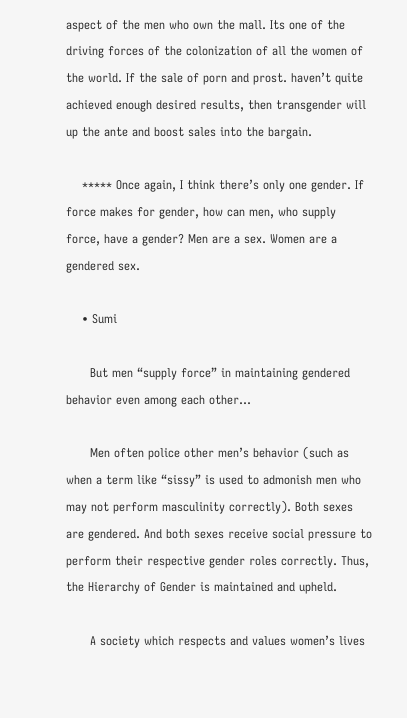aspect of the men who own the mall. Its one of the driving forces of the colonization of all the women of the world. If the sale of porn and prost. haven’t quite achieved enough desired results, then transgender will up the ante and boost sales into the bargain.

    ***** Once again, I think there’s only one gender. If force makes for gender, how can men, who supply force, have a gender? Men are a sex. Women are a gendered sex.

    • Sumi

      But men “supply force” in maintaining gendered behavior even among each other…

      Men often police other men’s behavior (such as when a term like “sissy” is used to admonish men who may not perform masculinity correctly). Both sexes are gendered. And both sexes receive social pressure to perform their respective gender roles correctly. Thus, the Hierarchy of Gender is maintained and upheld.

      A society which respects and values women’s lives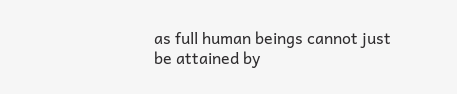as full human beings cannot just be attained by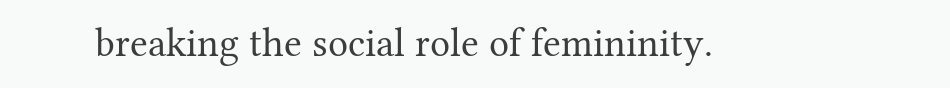breaking the social role of femininity.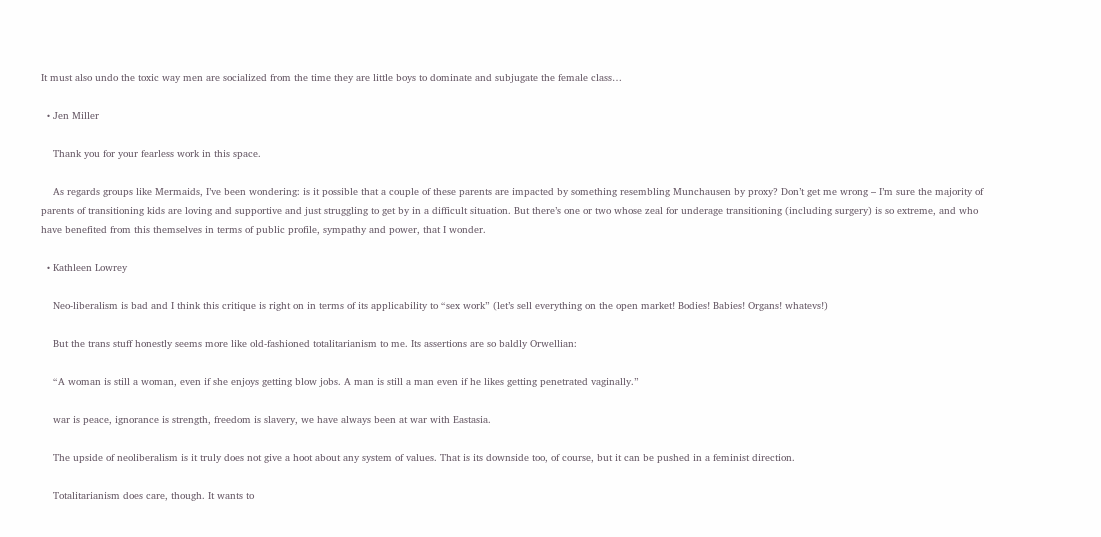It must also undo the toxic way men are socialized from the time they are little boys to dominate and subjugate the female class…

  • Jen Miller

    Thank you for your fearless work in this space.

    As regards groups like Mermaids, I’ve been wondering: is it possible that a couple of these parents are impacted by something resembling Munchausen by proxy? Don’t get me wrong – I’m sure the majority of parents of transitioning kids are loving and supportive and just struggling to get by in a difficult situation. But there’s one or two whose zeal for underage transitioning (including surgery) is so extreme, and who have benefited from this themselves in terms of public profile, sympathy and power, that I wonder.

  • Kathleen Lowrey

    Neo-liberalism is bad and I think this critique is right on in terms of its applicability to “sex work” (let’s sell everything on the open market! Bodies! Babies! Organs! whatevs!)

    But the trans stuff honestly seems more like old-fashioned totalitarianism to me. Its assertions are so baldly Orwellian:

    “A woman is still a woman, even if she enjoys getting blow jobs. A man is still a man even if he likes getting penetrated vaginally.”

    war is peace, ignorance is strength, freedom is slavery, we have always been at war with Eastasia.

    The upside of neoliberalism is it truly does not give a hoot about any system of values. That is its downside too, of course, but it can be pushed in a feminist direction.

    Totalitarianism does care, though. It wants to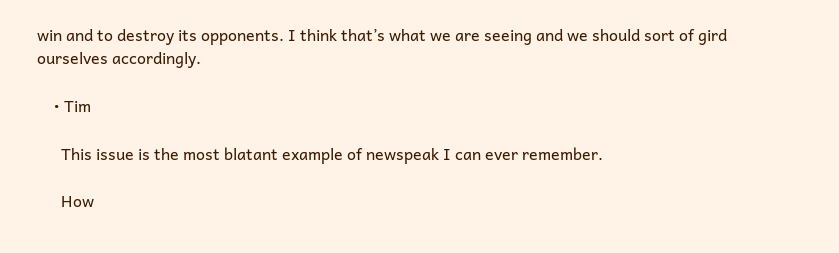win and to destroy its opponents. I think that’s what we are seeing and we should sort of gird ourselves accordingly.

    • Tim

      This issue is the most blatant example of newspeak I can ever remember.

      How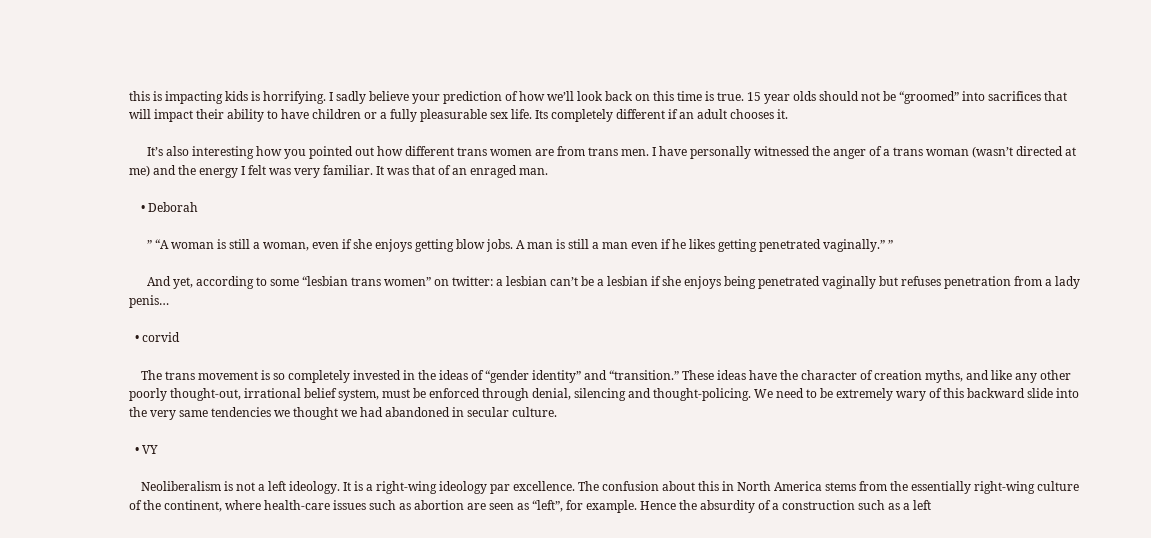this is impacting kids is horrifying. I sadly believe your prediction of how we’ll look back on this time is true. 15 year olds should not be “groomed” into sacrifices that will impact their ability to have children or a fully pleasurable sex life. Its completely different if an adult chooses it.

      It’s also interesting how you pointed out how different trans women are from trans men. I have personally witnessed the anger of a trans woman (wasn’t directed at me) and the energy I felt was very familiar. It was that of an enraged man.

    • Deborah

      ” “A woman is still a woman, even if she enjoys getting blow jobs. A man is still a man even if he likes getting penetrated vaginally.” ”

      And yet, according to some “lesbian trans women” on twitter: a lesbian can’t be a lesbian if she enjoys being penetrated vaginally but refuses penetration from a lady penis…

  • corvid

    The trans movement is so completely invested in the ideas of “gender identity” and “transition.” These ideas have the character of creation myths, and like any other poorly thought-out, irrational belief system, must be enforced through denial, silencing and thought-policing. We need to be extremely wary of this backward slide into the very same tendencies we thought we had abandoned in secular culture.

  • VY

    Neoliberalism is not a left ideology. It is a right-wing ideology par excellence. The confusion about this in North America stems from the essentially right-wing culture of the continent, where health-care issues such as abortion are seen as “left”, for example. Hence the absurdity of a construction such as a left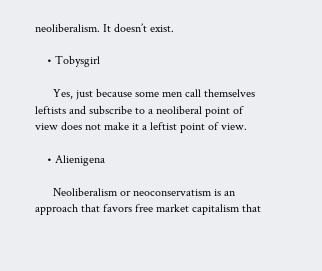neoliberalism. It doesn’t exist.

    • Tobysgirl

      Yes, just because some men call themselves leftists and subscribe to a neoliberal point of view does not make it a leftist point of view.

    • Alienigena

      Neoliberalism or neoconservatism is an approach that favors free market capitalism that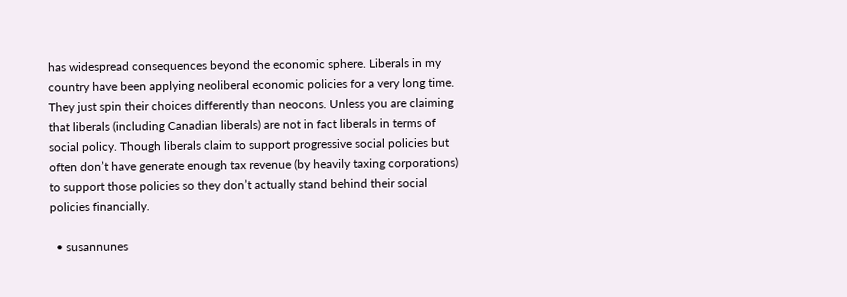has widespread consequences beyond the economic sphere. Liberals in my country have been applying neoliberal economic policies for a very long time. They just spin their choices differently than neocons. Unless you are claiming that liberals (including Canadian liberals) are not in fact liberals in terms of social policy. Though liberals claim to support progressive social policies but often don’t have generate enough tax revenue (by heavily taxing corporations) to support those policies so they don’t actually stand behind their social policies financially.

  • susannunes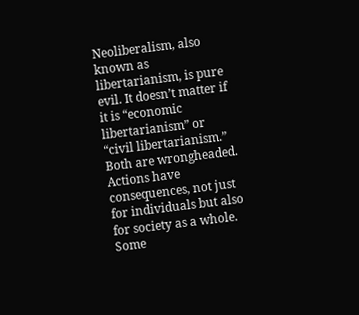Neoliberalism, also known as libertarianism, is pure evil. It doesn’t matter if it is “economic libertarianism” or “civil libertarianism.” Both are wrongheaded. Actions have consequences, not just for individuals but also for society as a whole. Some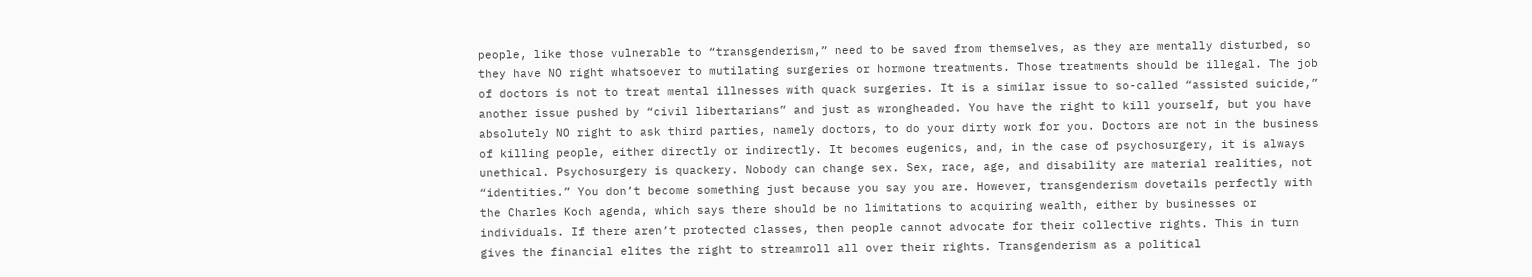people, like those vulnerable to “transgenderism,” need to be saved from themselves, as they are mentally disturbed, so they have NO right whatsoever to mutilating surgeries or hormone treatments. Those treatments should be illegal. The job of doctors is not to treat mental illnesses with quack surgeries. It is a similar issue to so-called “assisted suicide,” another issue pushed by “civil libertarians” and just as wrongheaded. You have the right to kill yourself, but you have absolutely NO right to ask third parties, namely doctors, to do your dirty work for you. Doctors are not in the business of killing people, either directly or indirectly. It becomes eugenics, and, in the case of psychosurgery, it is always unethical. Psychosurgery is quackery. Nobody can change sex. Sex, race, age, and disability are material realities, not “identities.” You don’t become something just because you say you are. However, transgenderism dovetails perfectly with the Charles Koch agenda, which says there should be no limitations to acquiring wealth, either by businesses or individuals. If there aren’t protected classes, then people cannot advocate for their collective rights. This in turn gives the financial elites the right to streamroll all over their rights. Transgenderism as a political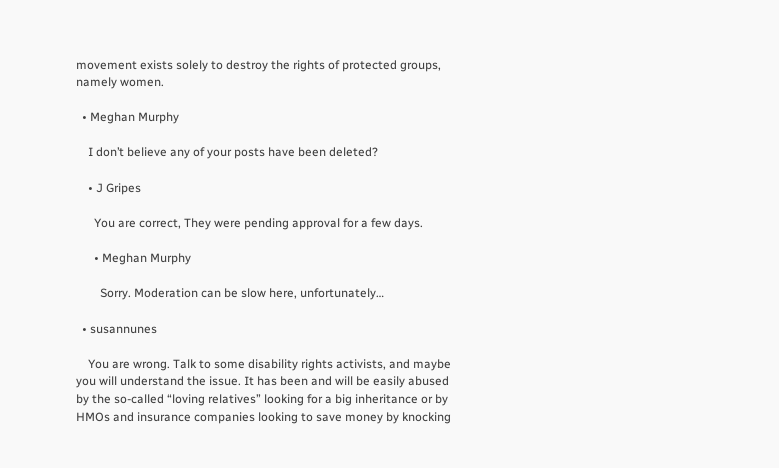movement exists solely to destroy the rights of protected groups, namely women.

  • Meghan Murphy

    I don’t believe any of your posts have been deleted?

    • J Gripes

      You are correct, They were pending approval for a few days.

      • Meghan Murphy

        Sorry. Moderation can be slow here, unfortunately…

  • susannunes

    You are wrong. Talk to some disability rights activists, and maybe you will understand the issue. It has been and will be easily abused by the so-called “loving relatives” looking for a big inheritance or by HMOs and insurance companies looking to save money by knocking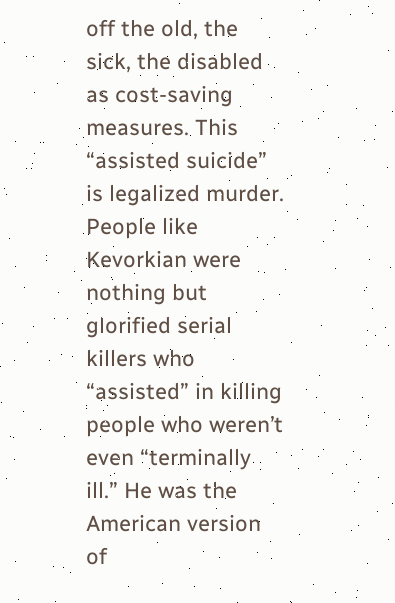off the old, the sick, the disabled as cost-saving measures. This “assisted suicide” is legalized murder. People like Kevorkian were nothing but glorified serial killers who “assisted” in killing people who weren’t even “terminally ill.” He was the American version of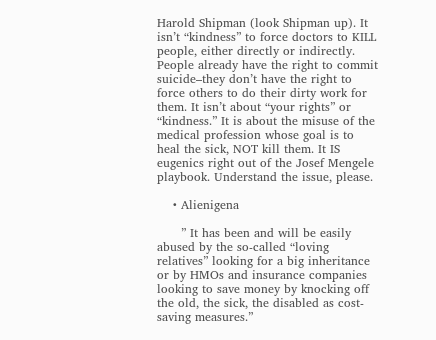Harold Shipman (look Shipman up). It isn’t “kindness” to force doctors to KILL people, either directly or indirectly. People already have the right to commit suicide–they don’t have the right to force others to do their dirty work for them. It isn’t about “your rights” or “kindness.” It is about the misuse of the medical profession whose goal is to heal the sick, NOT kill them. It IS eugenics right out of the Josef Mengele playbook. Understand the issue, please.

    • Alienigena

      ” It has been and will be easily abused by the so-called “loving relatives” looking for a big inheritance or by HMOs and insurance companies looking to save money by knocking off the old, the sick, the disabled as cost-saving measures.”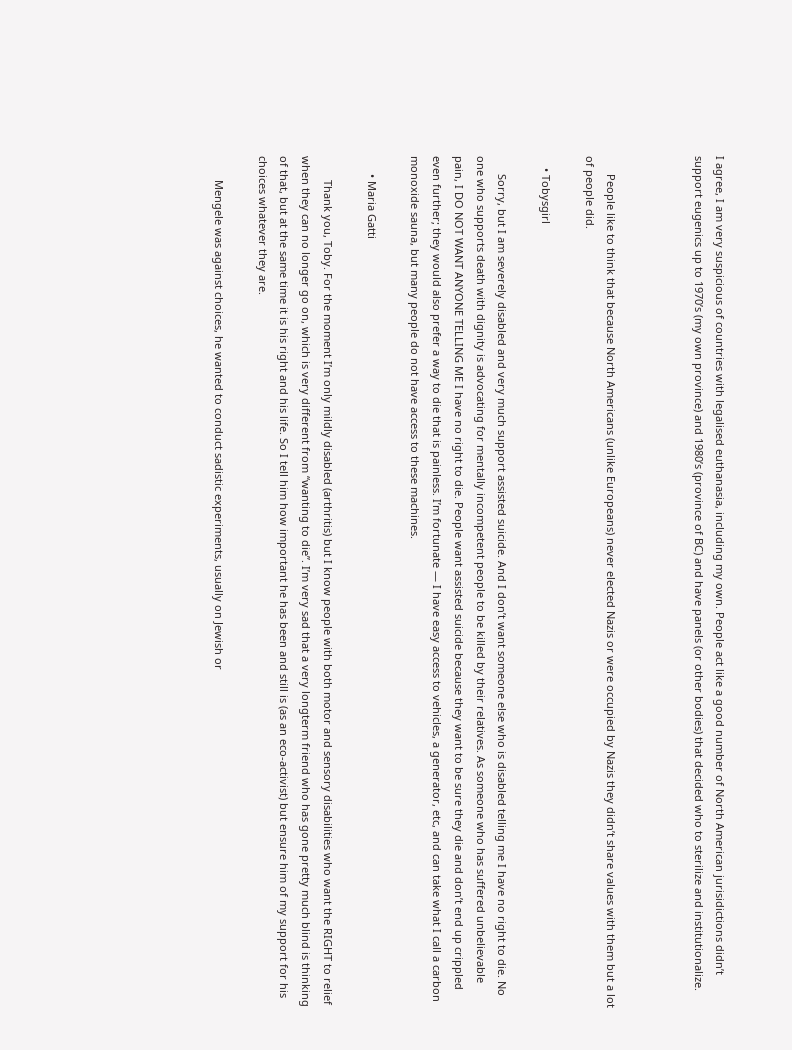I agree, I am very suspicious of countries with legalised euthanasia, including my own. People act like a good number of North American jurisidictions didn’t support eugenics up to 1970’s (my own province) and 1980’s (province of BC) and have panels (or other bodies) that decided who to sterilize and institutionalize.



      People like to think that because North Americans (unlike Europeans) never elected Nazis or were occupied by Nazis they didn’t share values with them but a lot of people did.

    • Tobysgirl

      Sorry, but I am severely disabled and very much support assisted suicide. And I don’t want someone else who is disabled telling me I have no right to die. No one who supports death with dignity is advocating for mentally incompetent people to be killed by their relatives. As someone who has suffered unbelievable pain, I DO NOT WANT ANYONE TELLING ME I have no right to die. People want assisted suicide because they want to be sure they die and don’t end up crippled even further; they would also prefer a way to die that is painless. I’m fortunate — I have easy access to vehicles, a generator, etc, and can take what I call a carbon monoxide sauna, but many people do not have access to these machines.

      • Maria Gatti

        Thank you, Toby. For the moment I’m only mildly disabled (arthritis) but I know people with both motor and sensory disabilities who want the RIGHT to relief when they can no longer go on, which is very different from “wanting to die”. I’m very sad that a very longterm friend who has gone pretty much blind is thinking of that, but at the same time it is his right and his life. So I tell him how important he has been and still is (as an eco-activist) but ensure him of my support for his choices whatever they are.

        Mengele was against choices, he wanted to conduct sadistic experiments, usually on Jewish or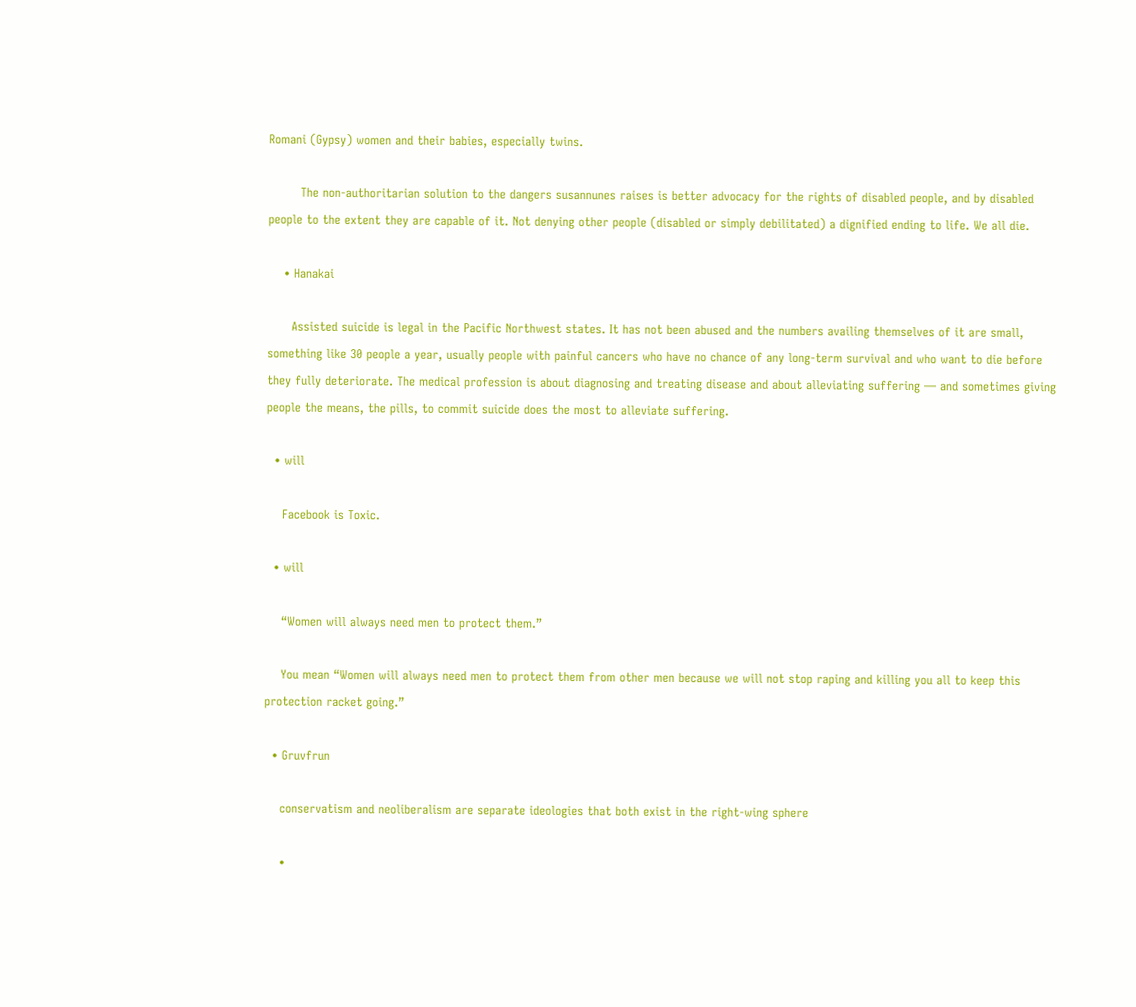Romani (Gypsy) women and their babies, especially twins.

        The non-authoritarian solution to the dangers susannunes raises is better advocacy for the rights of disabled people, and by disabled people to the extent they are capable of it. Not denying other people (disabled or simply debilitated) a dignified ending to life. We all die.

    • Hanakai

      Assisted suicide is legal in the Pacific Northwest states. It has not been abused and the numbers availing themselves of it are small, something like 30 people a year, usually people with painful cancers who have no chance of any long-term survival and who want to die before they fully deteriorate. The medical profession is about diagnosing and treating disease and about alleviating suffering — and sometimes giving people the means, the pills, to commit suicide does the most to alleviate suffering.

  • will

    Facebook is Toxic.

  • will

    “Women will always need men to protect them.”

    You mean “Women will always need men to protect them from other men because we will not stop raping and killing you all to keep this protection racket going.”

  • Gruvfrun

    conservatism and neoliberalism are separate ideologies that both exist in the right-wing sphere

    •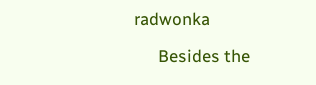radwonka

      Besides the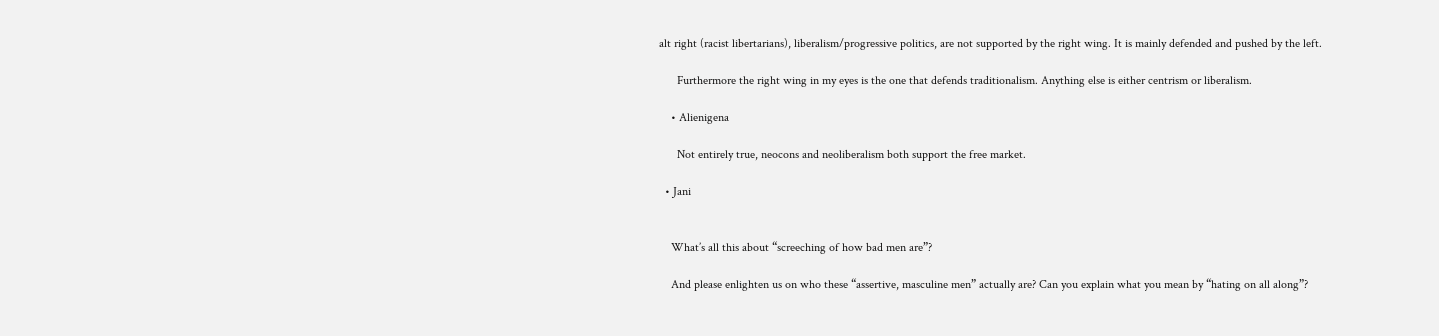alt right (racist libertarians), liberalism/progressive politics, are not supported by the right wing. It is mainly defended and pushed by the left.

      Furthermore the right wing in my eyes is the one that defends traditionalism. Anything else is either centrism or liberalism.

    • Alienigena

      Not entirely true, neocons and neoliberalism both support the free market.

  • Jani


    What’s all this about “screeching of how bad men are”?

    And please enlighten us on who these “assertive, masculine men” actually are? Can you explain what you mean by “hating on all along”?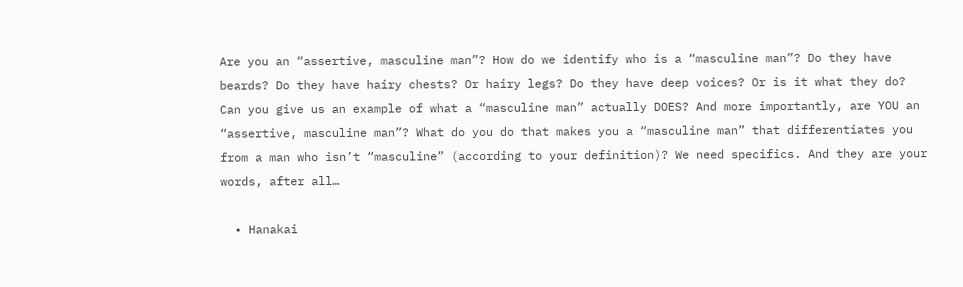Are you an “assertive, masculine man”? How do we identify who is a “masculine man”? Do they have beards? Do they have hairy chests? Or hairy legs? Do they have deep voices? Or is it what they do? Can you give us an example of what a “masculine man” actually DOES? And more importantly, are YOU an “assertive, masculine man”? What do you do that makes you a “masculine man” that differentiates you from a man who isn’t “masculine” (according to your definition)? We need specifics. And they are your words, after all…

  • Hanakai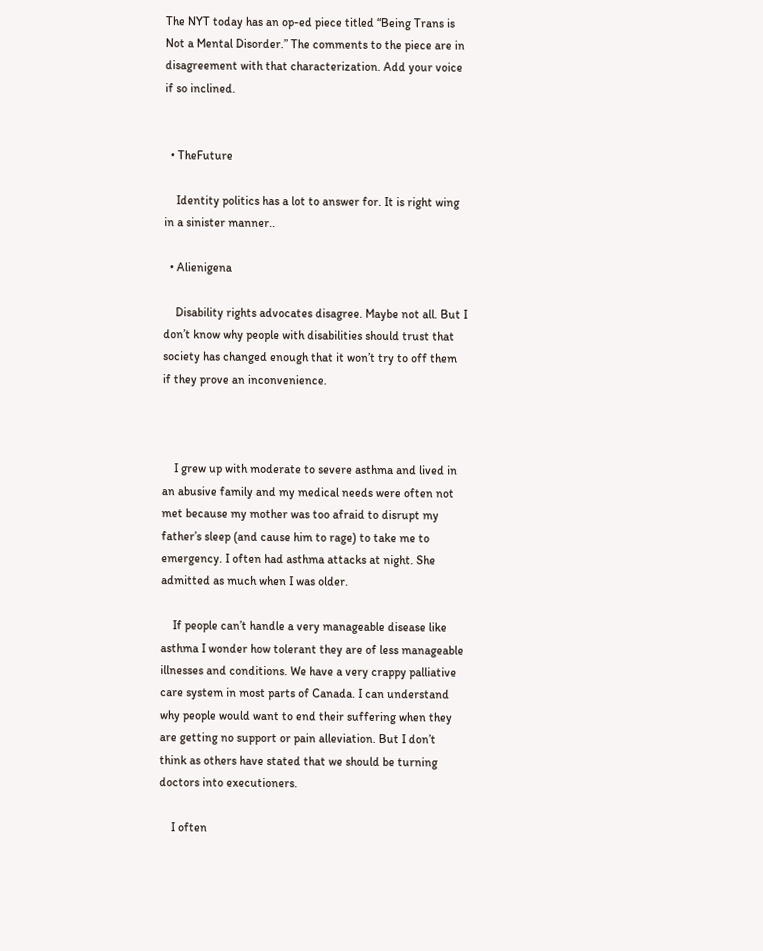The NYT today has an op-ed piece titled “Being Trans is Not a Mental Disorder.” The comments to the piece are in disagreement with that characterization. Add your voice if so inclined.


  • TheFuture

    Identity politics has a lot to answer for. It is right wing in a sinister manner..

  • Alienigena

    Disability rights advocates disagree. Maybe not all. But I don’t know why people with disabilities should trust that society has changed enough that it won’t try to off them if they prove an inconvenience.



    I grew up with moderate to severe asthma and lived in an abusive family and my medical needs were often not met because my mother was too afraid to disrupt my father’s sleep (and cause him to rage) to take me to emergency. I often had asthma attacks at night. She admitted as much when I was older.

    If people can’t handle a very manageable disease like asthma I wonder how tolerant they are of less manageable illnesses and conditions. We have a very crappy palliative care system in most parts of Canada. I can understand why people would want to end their suffering when they are getting no support or pain alleviation. But I don’t think as others have stated that we should be turning doctors into executioners.

    I often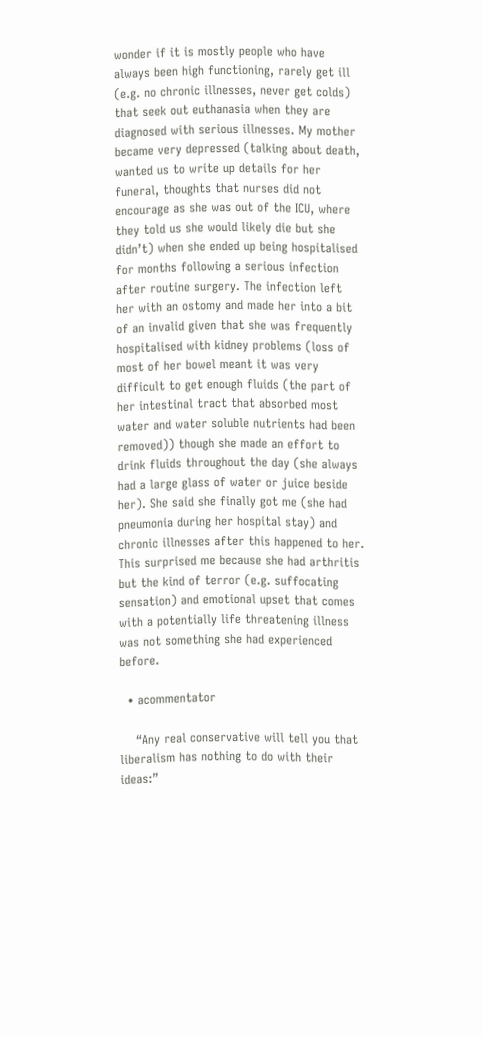wonder if it is mostly people who have always been high functioning, rarely get ill (e.g. no chronic illnesses, never get colds) that seek out euthanasia when they are diagnosed with serious illnesses. My mother became very depressed (talking about death, wanted us to write up details for her funeral, thoughts that nurses did not encourage as she was out of the ICU, where they told us she would likely die but she didn’t) when she ended up being hospitalised for months following a serious infection after routine surgery. The infection left her with an ostomy and made her into a bit of an invalid given that she was frequently hospitalised with kidney problems (loss of most of her bowel meant it was very difficult to get enough fluids (the part of her intestinal tract that absorbed most water and water soluble nutrients had been removed)) though she made an effort to drink fluids throughout the day (she always had a large glass of water or juice beside her). She said she finally got me (she had pneumonia during her hospital stay) and chronic illnesses after this happened to her. This surprised me because she had arthritis but the kind of terror (e.g. suffocating sensation) and emotional upset that comes with a potentially life threatening illness was not something she had experienced before.

  • acommentator

    “Any real conservative will tell you that liberalism has nothing to do with their ideas:”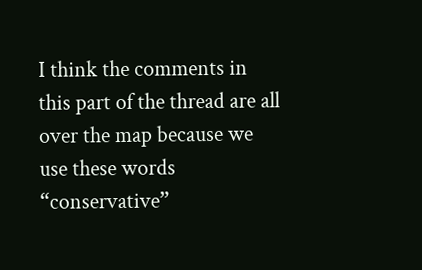I think the comments in this part of the thread are all over the map because we use these words “conservative”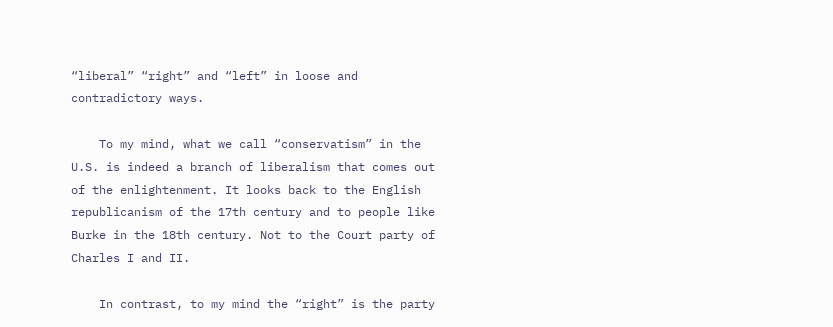“liberal” “right” and “left” in loose and contradictory ways.

    To my mind, what we call “conservatism” in the U.S. is indeed a branch of liberalism that comes out of the enlightenment. It looks back to the English republicanism of the 17th century and to people like Burke in the 18th century. Not to the Court party of Charles I and II.

    In contrast, to my mind the “right” is the party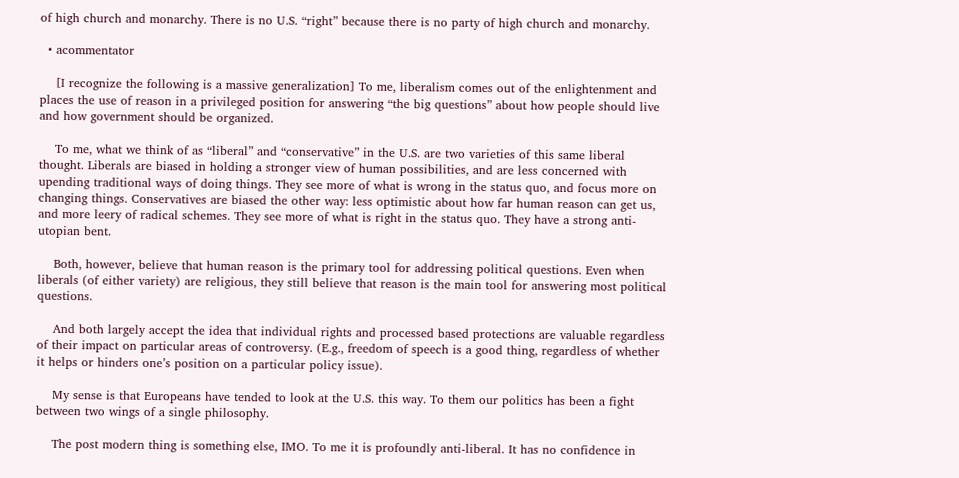of high church and monarchy. There is no U.S. “right” because there is no party of high church and monarchy.

  • acommentator

    [I recognize the following is a massive generalization] To me, liberalism comes out of the enlightenment and places the use of reason in a privileged position for answering “the big questions” about how people should live and how government should be organized.

    To me, what we think of as “liberal” and “conservative” in the U.S. are two varieties of this same liberal thought. Liberals are biased in holding a stronger view of human possibilities, and are less concerned with upending traditional ways of doing things. They see more of what is wrong in the status quo, and focus more on changing things. Conservatives are biased the other way: less optimistic about how far human reason can get us, and more leery of radical schemes. They see more of what is right in the status quo. They have a strong anti-utopian bent.

    Both, however, believe that human reason is the primary tool for addressing political questions. Even when liberals (of either variety) are religious, they still believe that reason is the main tool for answering most political questions.

    And both largely accept the idea that individual rights and processed based protections are valuable regardless of their impact on particular areas of controversy. (E.g., freedom of speech is a good thing, regardless of whether it helps or hinders one’s position on a particular policy issue).

    My sense is that Europeans have tended to look at the U.S. this way. To them our politics has been a fight between two wings of a single philosophy.

    The post modern thing is something else, IMO. To me it is profoundly anti-liberal. It has no confidence in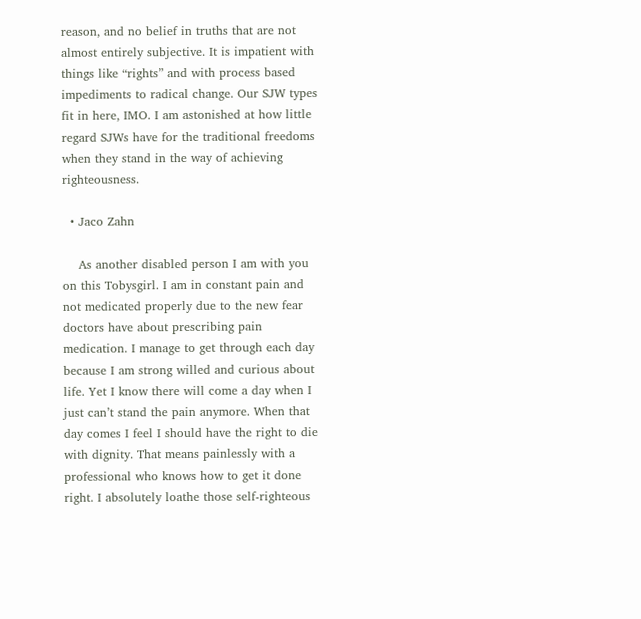reason, and no belief in truths that are not almost entirely subjective. It is impatient with things like “rights” and with process based impediments to radical change. Our SJW types fit in here, IMO. I am astonished at how little regard SJWs have for the traditional freedoms when they stand in the way of achieving righteousness.

  • Jaco Zahn

    As another disabled person I am with you on this Tobysgirl. I am in constant pain and not medicated properly due to the new fear doctors have about prescribing pain medication. I manage to get through each day because I am strong willed and curious about life. Yet I know there will come a day when I just can’t stand the pain anymore. When that day comes I feel I should have the right to die with dignity. That means painlessly with a professional who knows how to get it done right. I absolutely loathe those self-righteous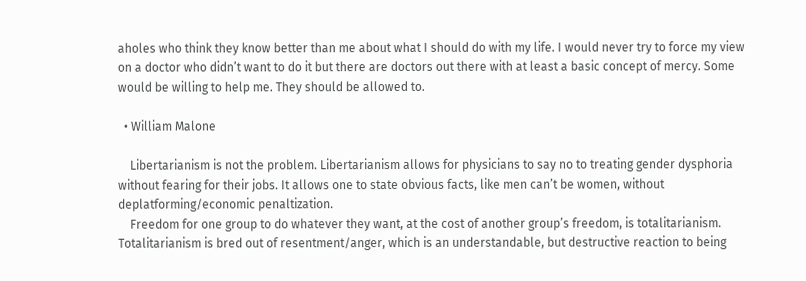aholes who think they know better than me about what I should do with my life. I would never try to force my view on a doctor who didn’t want to do it but there are doctors out there with at least a basic concept of mercy. Some would be willing to help me. They should be allowed to.

  • William Malone

    Libertarianism is not the problem. Libertarianism allows for physicians to say no to treating gender dysphoria without fearing for their jobs. It allows one to state obvious facts, like men can’t be women, without deplatforming/economic penaltization.
    Freedom for one group to do whatever they want, at the cost of another group’s freedom, is totalitarianism. Totalitarianism is bred out of resentment/anger, which is an understandable, but destructive reaction to being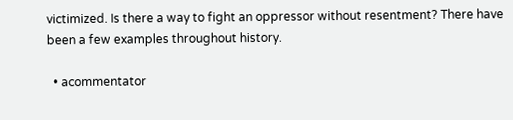victimized. Is there a way to fight an oppressor without resentment? There have been a few examples throughout history.

  • acommentator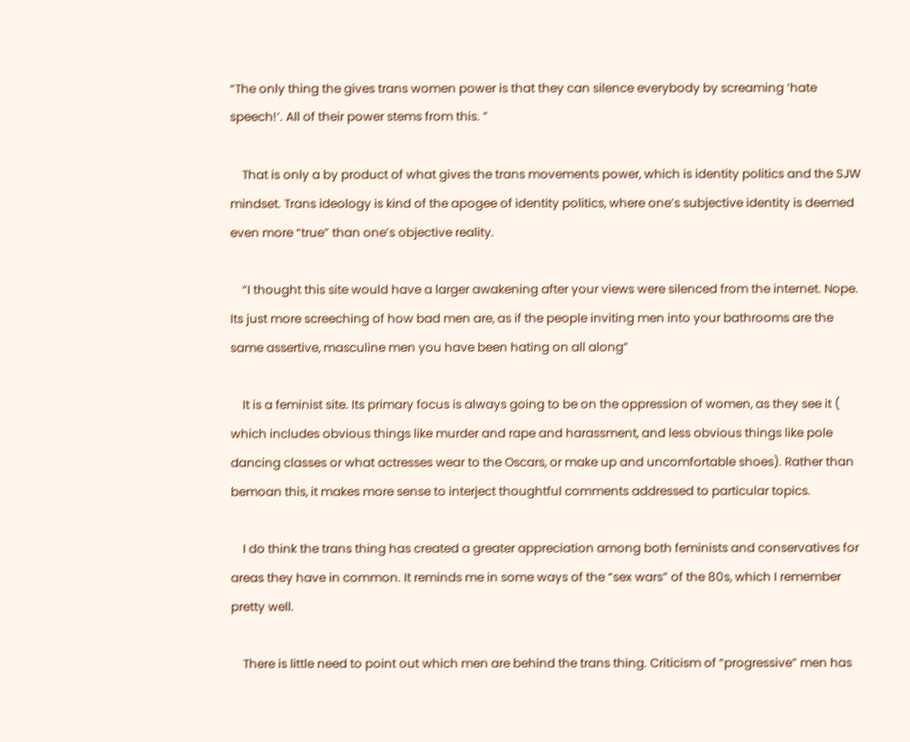“The only thing the gives trans women power is that they can silence everybody by screaming ‘hate speech!’. All of their power stems from this. ”

    That is only a by product of what gives the trans movements power, which is identity politics and the SJW mindset. Trans ideology is kind of the apogee of identity politics, where one’s subjective identity is deemed even more “true” than one’s objective reality.

    “I thought this site would have a larger awakening after your views were silenced from the internet. Nope. Its just more screeching of how bad men are, as if the people inviting men into your bathrooms are the same assertive, masculine men you have been hating on all along”

    It is a feminist site. Its primary focus is always going to be on the oppression of women, as they see it ( which includes obvious things like murder and rape and harassment, and less obvious things like pole dancing classes or what actresses wear to the Oscars, or make up and uncomfortable shoes). Rather than bemoan this, it makes more sense to interject thoughtful comments addressed to particular topics.

    I do think the trans thing has created a greater appreciation among both feminists and conservatives for areas they have in common. It reminds me in some ways of the “sex wars” of the 80s, which I remember pretty well.

    There is little need to point out which men are behind the trans thing. Criticism of “progressive” men has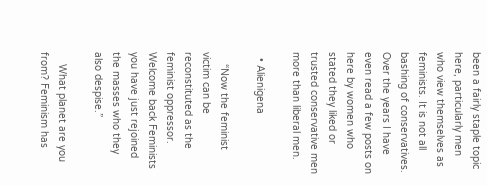been a fairly staple topic here, particularly men who view themselves as feminists. It is not all bashing of conservatives. Over the years I have even read a few posts on here by women who stated they liked or trusted conservative men more than liberal men.

  • Alienigena

    “Now the feminist victim can be reconstituted as the feminist oppressor. Welcome back Feminists you have just rejoined the masses who they also despise.”

    What planet are you from? Feminism has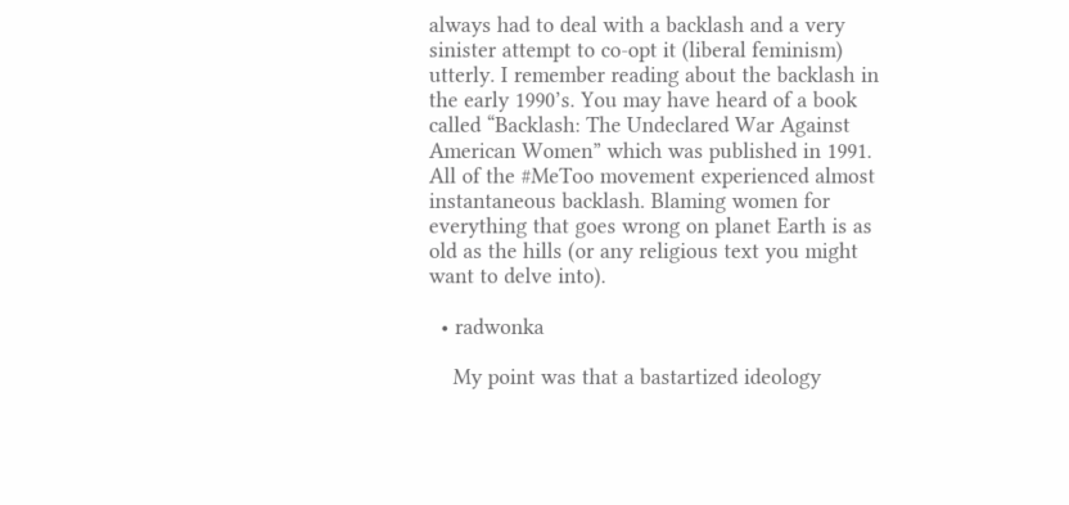always had to deal with a backlash and a very sinister attempt to co-opt it (liberal feminism) utterly. I remember reading about the backlash in the early 1990’s. You may have heard of a book called “Backlash: The Undeclared War Against American Women” which was published in 1991. All of the #MeToo movement experienced almost instantaneous backlash. Blaming women for everything that goes wrong on planet Earth is as old as the hills (or any religious text you might want to delve into).

  • radwonka

    My point was that a bastartized ideology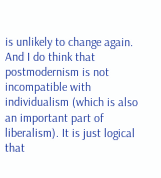is unlikely to change again. And I do think that postmodernism is not incompatible with individualism (which is also an important part of liberalism). It is just logical that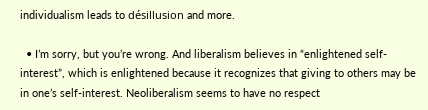individualism leads to désillusion and more.

  • I’m sorry, but you’re wrong. And liberalism believes in “enlightened self-interest”, which is enlightened because it recognizes that giving to others may be in one’s self-interest. Neoliberalism seems to have no respect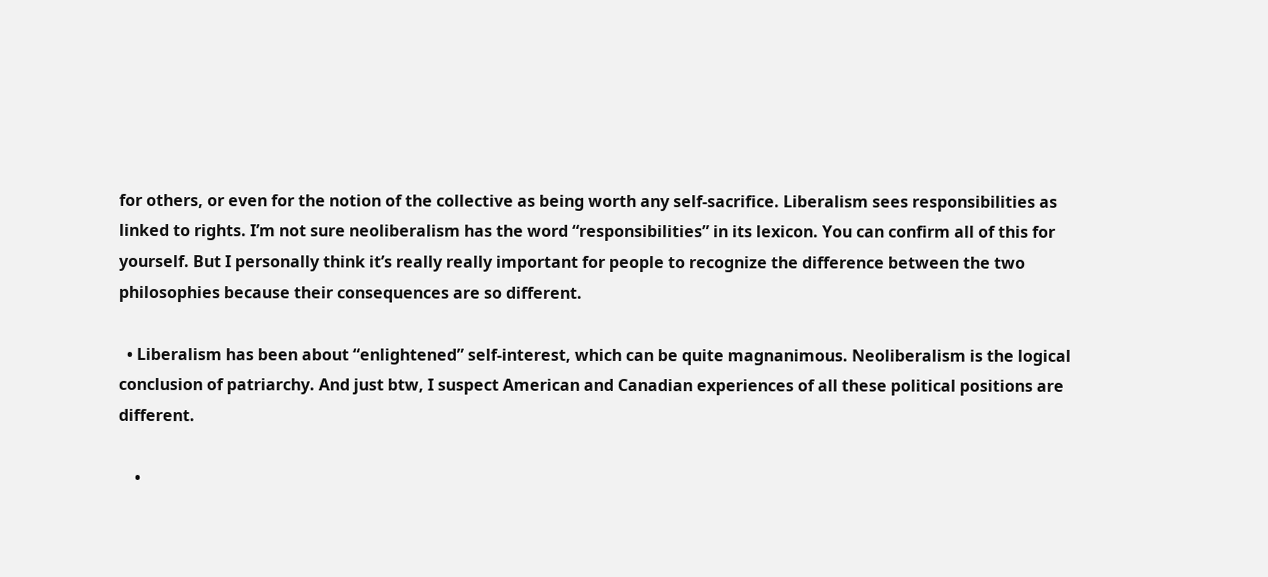for others, or even for the notion of the collective as being worth any self-sacrifice. Liberalism sees responsibilities as linked to rights. I’m not sure neoliberalism has the word “responsibilities” in its lexicon. You can confirm all of this for yourself. But I personally think it’s really really important for people to recognize the difference between the two philosophies because their consequences are so different.

  • Liberalism has been about “enlightened” self-interest, which can be quite magnanimous. Neoliberalism is the logical conclusion of patriarchy. And just btw, I suspect American and Canadian experiences of all these political positions are different.

    •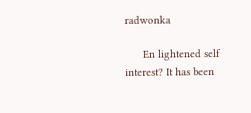radwonka

      En lightened self interest? It has been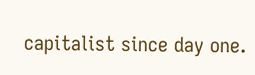capitalist since day one.